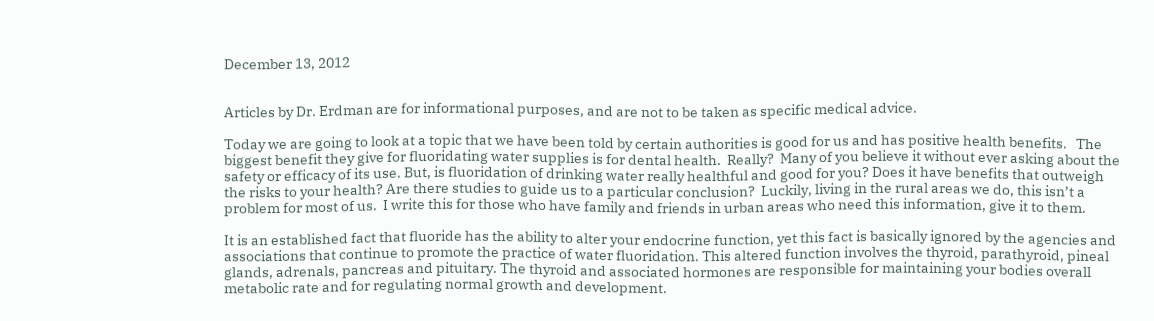December 13, 2012


Articles by Dr. Erdman are for informational purposes, and are not to be taken as specific medical advice.

Today we are going to look at a topic that we have been told by certain authorities is good for us and has positive health benefits.   The biggest benefit they give for fluoridating water supplies is for dental health.  Really?  Many of you believe it without ever asking about the safety or efficacy of its use. But, is fluoridation of drinking water really healthful and good for you? Does it have benefits that outweigh the risks to your health? Are there studies to guide us to a particular conclusion?  Luckily, living in the rural areas we do, this isn’t a problem for most of us.  I write this for those who have family and friends in urban areas who need this information, give it to them.

It is an established fact that fluoride has the ability to alter your endocrine function, yet this fact is basically ignored by the agencies and associations that continue to promote the practice of water fluoridation. This altered function involves the thyroid, parathyroid, pineal glands, adrenals, pancreas and pituitary. The thyroid and associated hormones are responsible for maintaining your bodies overall metabolic rate and for regulating normal growth and development.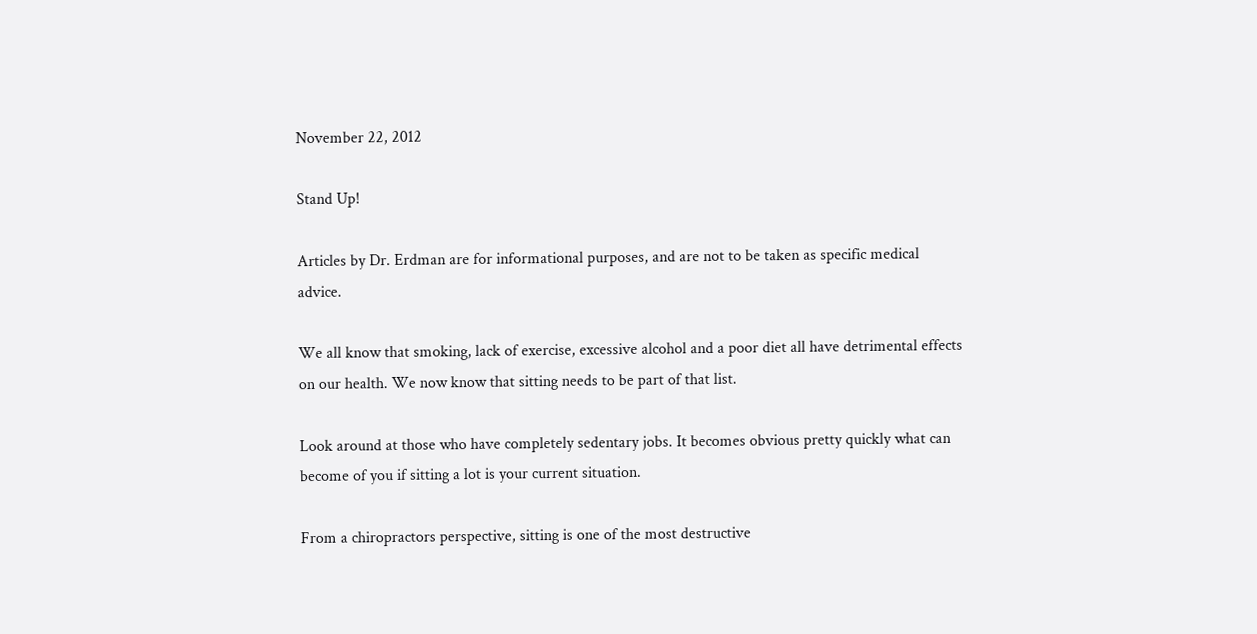November 22, 2012

Stand Up!

Articles by Dr. Erdman are for informational purposes, and are not to be taken as specific medical advice.

We all know that smoking, lack of exercise, excessive alcohol and a poor diet all have detrimental effects on our health. We now know that sitting needs to be part of that list.

Look around at those who have completely sedentary jobs. It becomes obvious pretty quickly what can become of you if sitting a lot is your current situation.

From a chiropractors perspective, sitting is one of the most destructive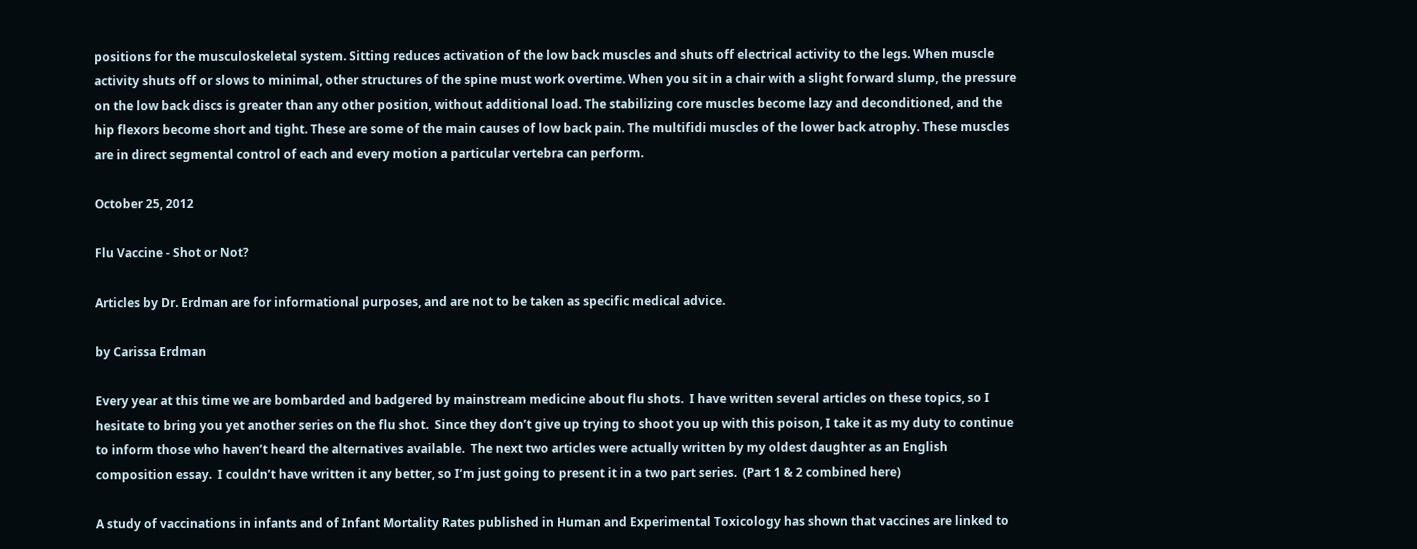positions for the musculoskeletal system. Sitting reduces activation of the low back muscles and shuts off electrical activity to the legs. When muscle activity shuts off or slows to minimal, other structures of the spine must work overtime. When you sit in a chair with a slight forward slump, the pressure on the low back discs is greater than any other position, without additional load. The stabilizing core muscles become lazy and deconditioned, and the hip flexors become short and tight. These are some of the main causes of low back pain. The multifidi muscles of the lower back atrophy. These muscles are in direct segmental control of each and every motion a particular vertebra can perform.

October 25, 2012

Flu Vaccine - Shot or Not?

Articles by Dr. Erdman are for informational purposes, and are not to be taken as specific medical advice.

by Carissa Erdman

Every year at this time we are bombarded and badgered by mainstream medicine about flu shots.  I have written several articles on these topics, so I hesitate to bring you yet another series on the flu shot.  Since they don’t give up trying to shoot you up with this poison, I take it as my duty to continue to inform those who haven’t heard the alternatives available.  The next two articles were actually written by my oldest daughter as an English composition essay.  I couldn’t have written it any better, so I’m just going to present it in a two part series.  (Part 1 & 2 combined here)

A study of vaccinations in infants and of Infant Mortality Rates published in Human and Experimental Toxicology has shown that vaccines are linked to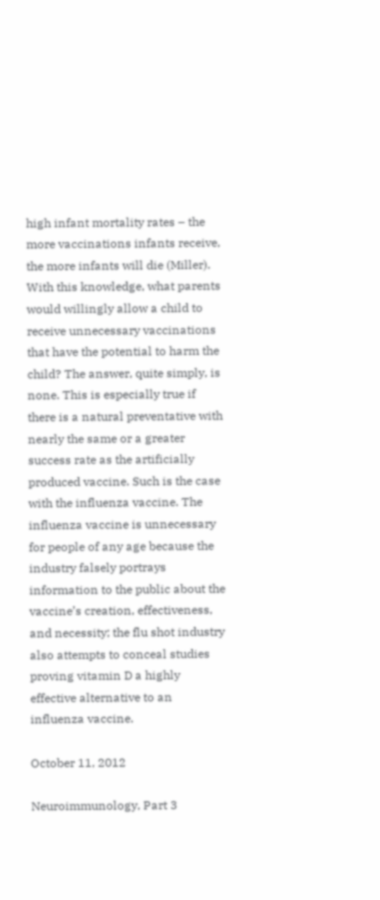high infant mortality rates – the more vaccinations infants receive, the more infants will die (Miller). With this knowledge, what parents would willingly allow a child to receive unnecessary vaccinations that have the potential to harm the child? The answer, quite simply, is none. This is especially true if there is a natural preventative with nearly the same or a greater success rate as the artificially produced vaccine. Such is the case with the influenza vaccine. The influenza vaccine is unnecessary for people of any age because the industry falsely portrays information to the public about the vaccine’s creation, effectiveness, and necessity; the flu shot industry also attempts to conceal studies proving vitamin D a highly effective alternative to an influenza vaccine.

October 11, 2012

Neuroimmunology, Part 3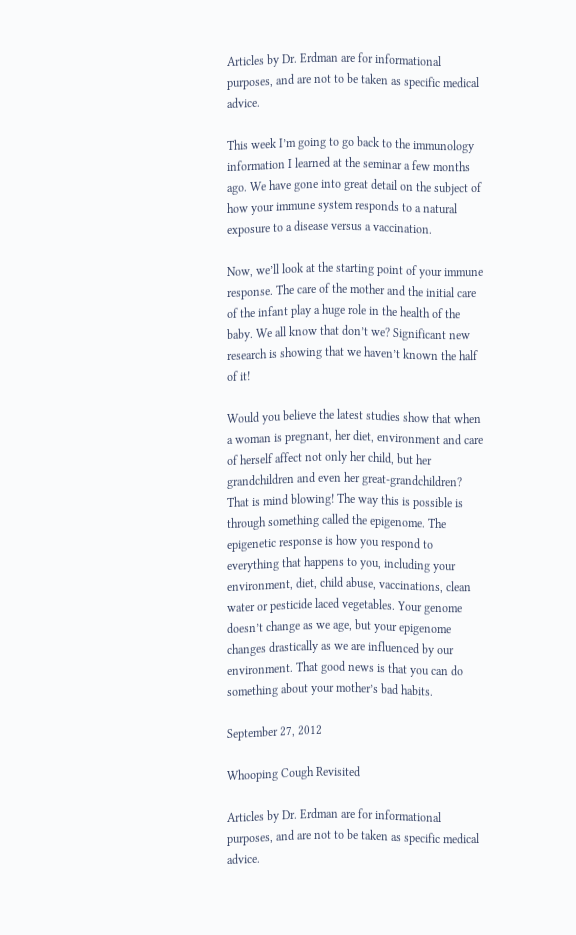Articles by Dr. Erdman are for informational purposes, and are not to be taken as specific medical advice.

This week I’m going to go back to the immunology information I learned at the seminar a few months ago. We have gone into great detail on the subject of how your immune system responds to a natural exposure to a disease versus a vaccination.

Now, we’ll look at the starting point of your immune response. The care of the mother and the initial care of the infant play a huge role in the health of the baby. We all know that don’t we? Significant new research is showing that we haven’t known the half of it!

Would you believe the latest studies show that when a woman is pregnant, her diet, environment and care of herself affect not only her child, but her grandchildren and even her great-grandchildren? That is mind blowing! The way this is possible is through something called the epigenome. The epigenetic response is how you respond to everything that happens to you, including your environment, diet, child abuse, vaccinations, clean water or pesticide laced vegetables. Your genome doesn’t change as we age, but your epigenome changes drastically as we are influenced by our environment. That good news is that you can do something about your mother’s bad habits.

September 27, 2012

Whooping Cough Revisited

Articles by Dr. Erdman are for informational purposes, and are not to be taken as specific medical advice.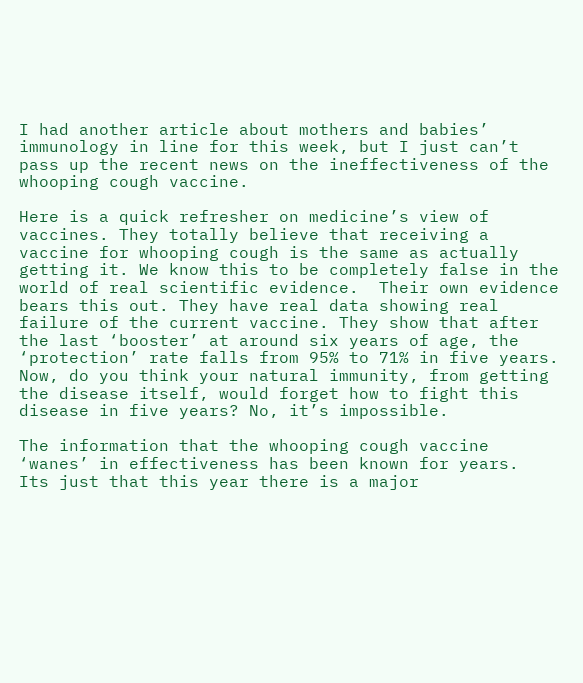I had another article about mothers and babies’ immunology in line for this week, but I just can’t pass up the recent news on the ineffectiveness of the whooping cough vaccine.

Here is a quick refresher on medicine’s view of vaccines. They totally believe that receiving a vaccine for whooping cough is the same as actually getting it. We know this to be completely false in the world of real scientific evidence.  Their own evidence bears this out. They have real data showing real failure of the current vaccine. They show that after the last ‘booster’ at around six years of age, the ‘protection’ rate falls from 95% to 71% in five years. Now, do you think your natural immunity, from getting the disease itself, would forget how to fight this disease in five years? No, it’s impossible.

The information that the whooping cough vaccine ‘wanes’ in effectiveness has been known for years.  Its just that this year there is a major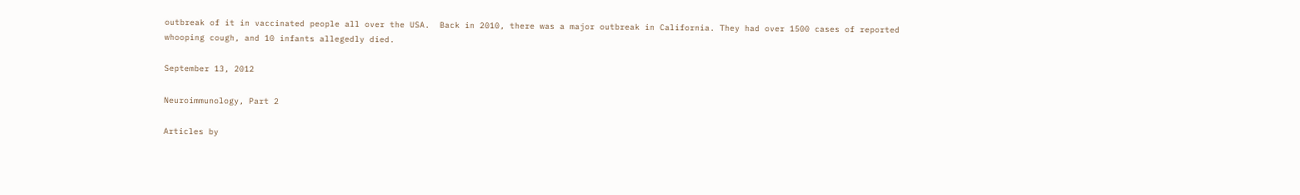outbreak of it in vaccinated people all over the USA.  Back in 2010, there was a major outbreak in California. They had over 1500 cases of reported whooping cough, and 10 infants allegedly died.

September 13, 2012

Neuroimmunology, Part 2

Articles by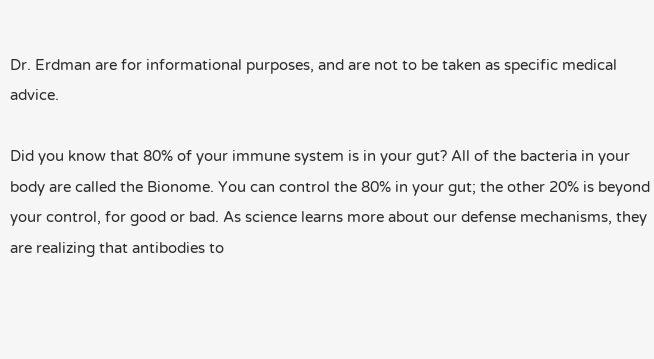Dr. Erdman are for informational purposes, and are not to be taken as specific medical advice.

Did you know that 80% of your immune system is in your gut? All of the bacteria in your body are called the Bionome. You can control the 80% in your gut; the other 20% is beyond your control, for good or bad. As science learns more about our defense mechanisms, they are realizing that antibodies to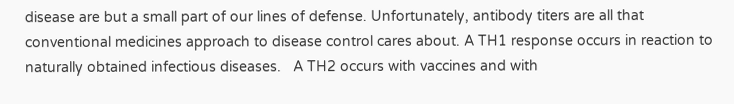disease are but a small part of our lines of defense. Unfortunately, antibody titers are all that conventional medicines approach to disease control cares about. A TH1 response occurs in reaction to naturally obtained infectious diseases.   A TH2 occurs with vaccines and with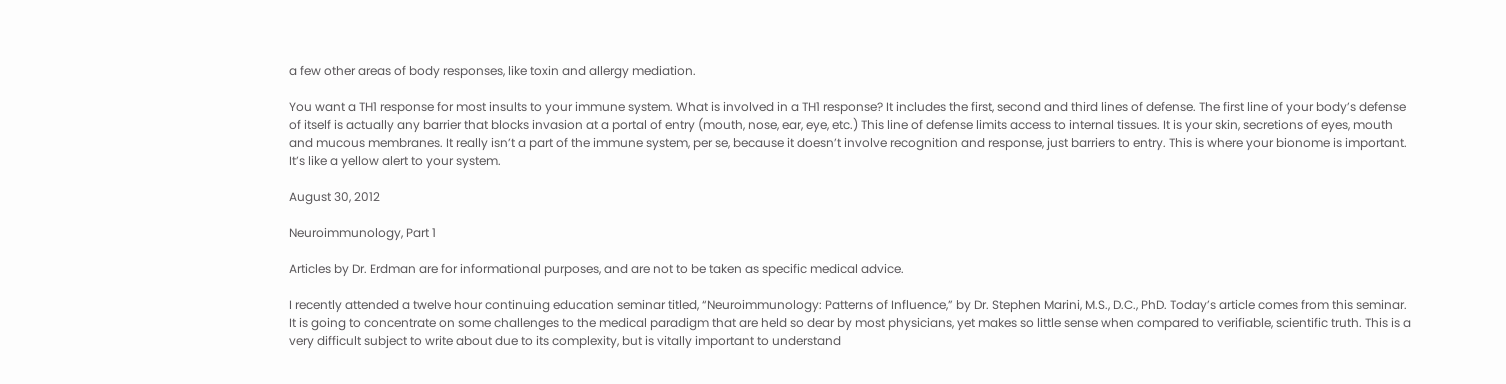a few other areas of body responses, like toxin and allergy mediation.

You want a TH1 response for most insults to your immune system. What is involved in a TH1 response? It includes the first, second and third lines of defense. The first line of your body’s defense of itself is actually any barrier that blocks invasion at a portal of entry (mouth, nose, ear, eye, etc.) This line of defense limits access to internal tissues. It is your skin, secretions of eyes, mouth and mucous membranes. It really isn’t a part of the immune system, per se, because it doesn’t involve recognition and response, just barriers to entry. This is where your bionome is important. It’s like a yellow alert to your system.

August 30, 2012

Neuroimmunology, Part 1

Articles by Dr. Erdman are for informational purposes, and are not to be taken as specific medical advice.

I recently attended a twelve hour continuing education seminar titled, “Neuroimmunology: Patterns of Influence,” by Dr. Stephen Marini, M.S., D.C., PhD. Today’s article comes from this seminar.  It is going to concentrate on some challenges to the medical paradigm that are held so dear by most physicians, yet makes so little sense when compared to verifiable, scientific truth. This is a very difficult subject to write about due to its complexity, but is vitally important to understand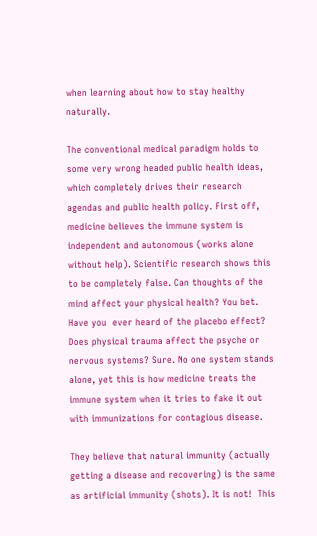when learning about how to stay healthy naturally.

The conventional medical paradigm holds to some very wrong headed public health ideas, which completely drives their research agendas and public health policy. First off, medicine believes the immune system is independent and autonomous (works alone without help). Scientific research shows this to be completely false. Can thoughts of the mind affect your physical health? You bet.  Have you  ever heard of the placebo effect? Does physical trauma affect the psyche or nervous systems? Sure. No one system stands alone, yet this is how medicine treats the immune system when it tries to fake it out with immunizations for contagious disease.

They believe that natural immunity (actually getting a disease and recovering) is the same as artificial immunity (shots). It is not!  This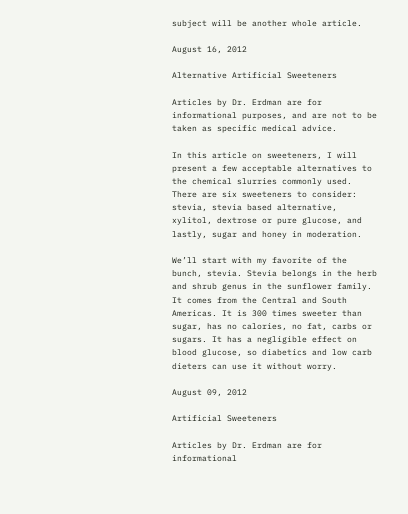subject will be another whole article.

August 16, 2012

Alternative Artificial Sweeteners

Articles by Dr. Erdman are for informational purposes, and are not to be taken as specific medical advice.

In this article on sweeteners, I will present a few acceptable alternatives to the chemical slurries commonly used. There are six sweeteners to consider: stevia, stevia based alternative, xylitol, dextrose or pure glucose, and lastly, sugar and honey in moderation.

We’ll start with my favorite of the bunch, stevia. Stevia belongs in the herb and shrub genus in the sunflower family. It comes from the Central and South Americas. It is 300 times sweeter than sugar, has no calories, no fat, carbs or sugars. It has a negligible effect on blood glucose, so diabetics and low carb dieters can use it without worry.

August 09, 2012

Artificial Sweeteners

Articles by Dr. Erdman are for informational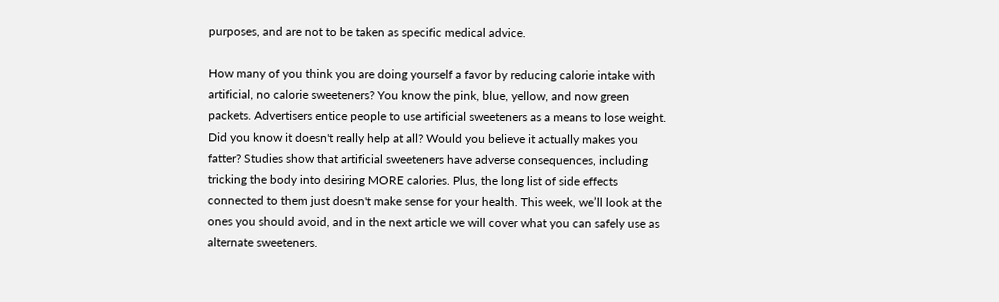purposes, and are not to be taken as specific medical advice.

How many of you think you are doing yourself a favor by reducing calorie intake with artificial, no calorie sweeteners? You know the pink, blue, yellow, and now green packets. Advertisers entice people to use artificial sweeteners as a means to lose weight. Did you know it doesn't really help at all? Would you believe it actually makes you fatter? Studies show that artificial sweeteners have adverse consequences, including tricking the body into desiring MORE calories. Plus, the long list of side effects connected to them just doesn't make sense for your health. This week, we’ll look at the ones you should avoid, and in the next article we will cover what you can safely use as alternate sweeteners.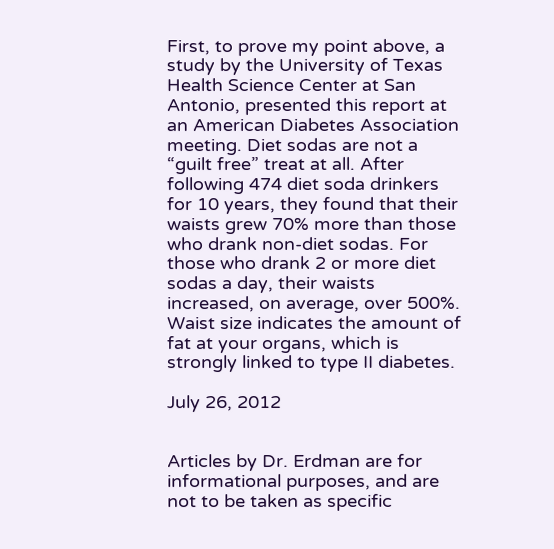First, to prove my point above, a study by the University of Texas Health Science Center at San Antonio, presented this report at an American Diabetes Association meeting. Diet sodas are not a “guilt free” treat at all. After following 474 diet soda drinkers for 10 years, they found that their waists grew 70% more than those who drank non-diet sodas. For those who drank 2 or more diet sodas a day, their waists increased, on average, over 500%. Waist size indicates the amount of fat at your organs, which is strongly linked to type II diabetes.

July 26, 2012


Articles by Dr. Erdman are for informational purposes, and are not to be taken as specific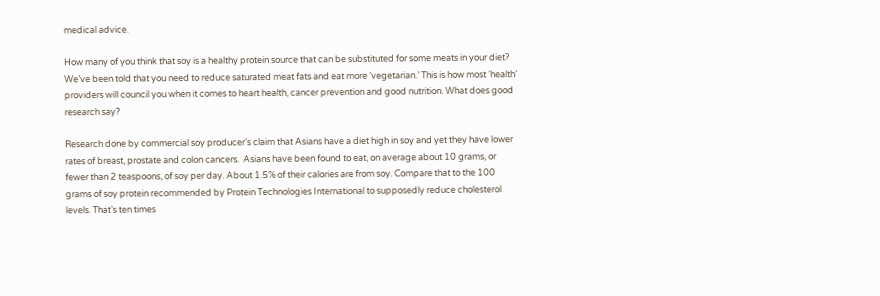medical advice.

How many of you think that soy is a healthy protein source that can be substituted for some meats in your diet? We’ve been told that you need to reduce saturated meat fats and eat more ‘vegetarian.’ This is how most ‘health’ providers will council you when it comes to heart health, cancer prevention and good nutrition. What does good research say?

Research done by commercial soy producer’s claim that Asians have a diet high in soy and yet they have lower rates of breast, prostate and colon cancers.  Asians have been found to eat, on average about 10 grams, or fewer than 2 teaspoons, of soy per day. About 1.5% of their calories are from soy. Compare that to the 100 grams of soy protein recommended by Protein Technologies International to supposedly reduce cholesterol levels. That’s ten times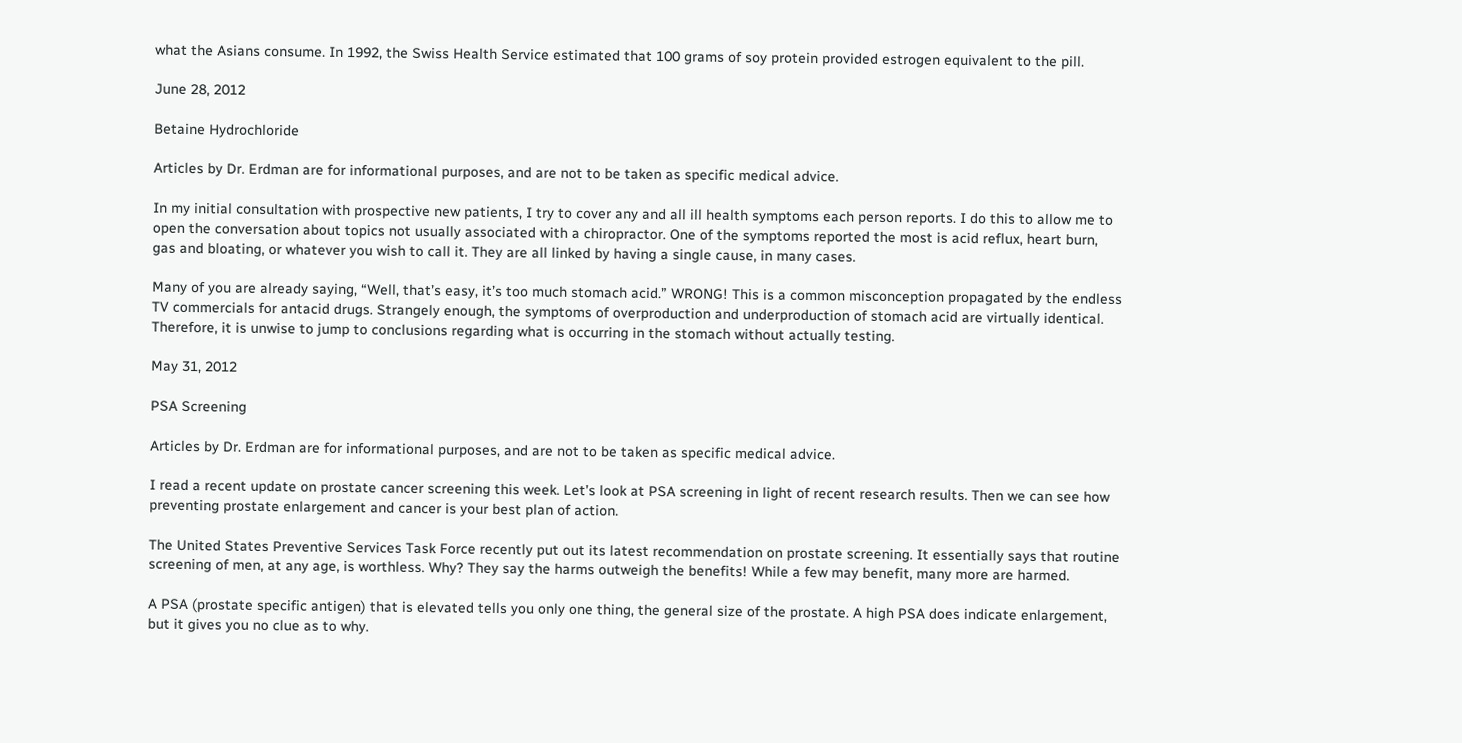what the Asians consume. In 1992, the Swiss Health Service estimated that 100 grams of soy protein provided estrogen equivalent to the pill.

June 28, 2012

Betaine Hydrochloride

Articles by Dr. Erdman are for informational purposes, and are not to be taken as specific medical advice.

In my initial consultation with prospective new patients, I try to cover any and all ill health symptoms each person reports. I do this to allow me to open the conversation about topics not usually associated with a chiropractor. One of the symptoms reported the most is acid reflux, heart burn, gas and bloating, or whatever you wish to call it. They are all linked by having a single cause, in many cases.

Many of you are already saying, “Well, that’s easy, it’s too much stomach acid.” WRONG! This is a common misconception propagated by the endless TV commercials for antacid drugs. Strangely enough, the symptoms of overproduction and underproduction of stomach acid are virtually identical. Therefore, it is unwise to jump to conclusions regarding what is occurring in the stomach without actually testing.

May 31, 2012

PSA Screening

Articles by Dr. Erdman are for informational purposes, and are not to be taken as specific medical advice.

I read a recent update on prostate cancer screening this week. Let’s look at PSA screening in light of recent research results. Then we can see how preventing prostate enlargement and cancer is your best plan of action.

The United States Preventive Services Task Force recently put out its latest recommendation on prostate screening. It essentially says that routine screening of men, at any age, is worthless. Why? They say the harms outweigh the benefits! While a few may benefit, many more are harmed.

A PSA (prostate specific antigen) that is elevated tells you only one thing, the general size of the prostate. A high PSA does indicate enlargement, but it gives you no clue as to why.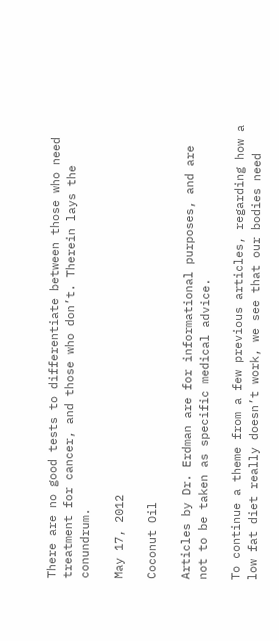There are no good tests to differentiate between those who need treatment for cancer, and those who don’t. Therein lays the conundrum.

May 17, 2012

Coconut Oil

Articles by Dr. Erdman are for informational purposes, and are not to be taken as specific medical advice.

To continue a theme from a few previous articles, regarding how a low fat diet really doesn’t work, we see that our bodies need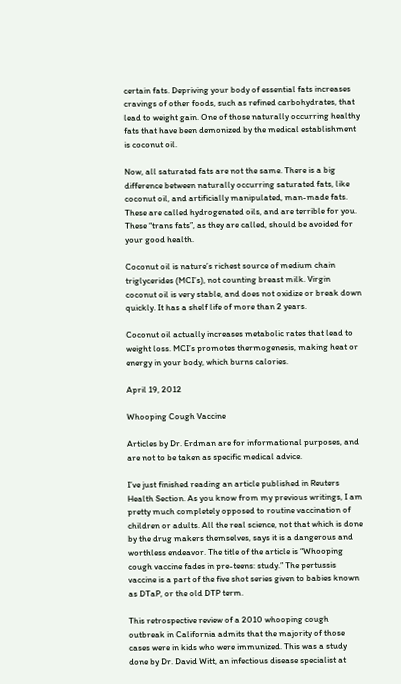certain fats. Depriving your body of essential fats increases cravings of other foods, such as refined carbohydrates, that lead to weight gain. One of those naturally occurring healthy fats that have been demonized by the medical establishment is coconut oil.

Now, all saturated fats are not the same. There is a big difference between naturally occurring saturated fats, like coconut oil, and artificially manipulated, man-made fats. These are called hydrogenated oils, and are terrible for you. These “trans fats”, as they are called, should be avoided for your good health.

Coconut oil is nature’s richest source of medium chain triglycerides (MCI’s), not counting breast milk. Virgin coconut oil is very stable, and does not oxidize or break down quickly. It has a shelf life of more than 2 years.

Coconut oil actually increases metabolic rates that lead to weight loss. MCI’s promotes thermogenesis, making heat or energy in your body, which burns calories.

April 19, 2012

Whooping Cough Vaccine

Articles by Dr. Erdman are for informational purposes, and are not to be taken as specific medical advice.

I’ve just finished reading an article published in Reuters Health Section. As you know from my previous writings, I am pretty much completely opposed to routine vaccination of children or adults. All the real science, not that which is done by the drug makers themselves, says it is a dangerous and worthless endeavor. The title of the article is “Whooping cough vaccine fades in pre-teens: study.” The pertussis vaccine is a part of the five shot series given to babies known as DTaP, or the old DTP term.

This retrospective review of a 2010 whooping cough outbreak in California admits that the majority of those cases were in kids who were immunized. This was a study done by Dr. David Witt, an infectious disease specialist at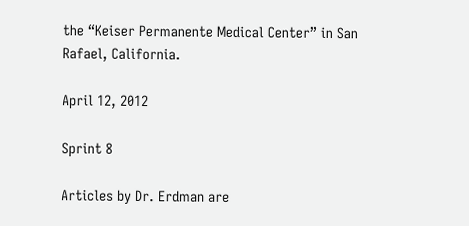the “Keiser Permanente Medical Center” in San Rafael, California.

April 12, 2012

Sprint 8

Articles by Dr. Erdman are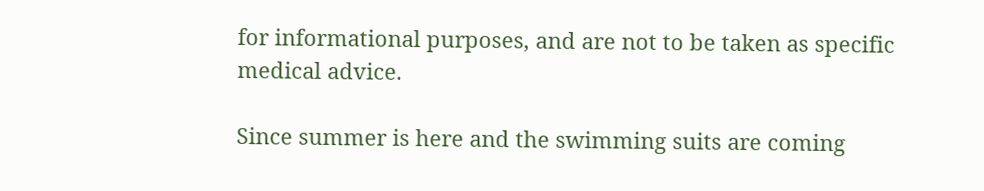for informational purposes, and are not to be taken as specific medical advice.

Since summer is here and the swimming suits are coming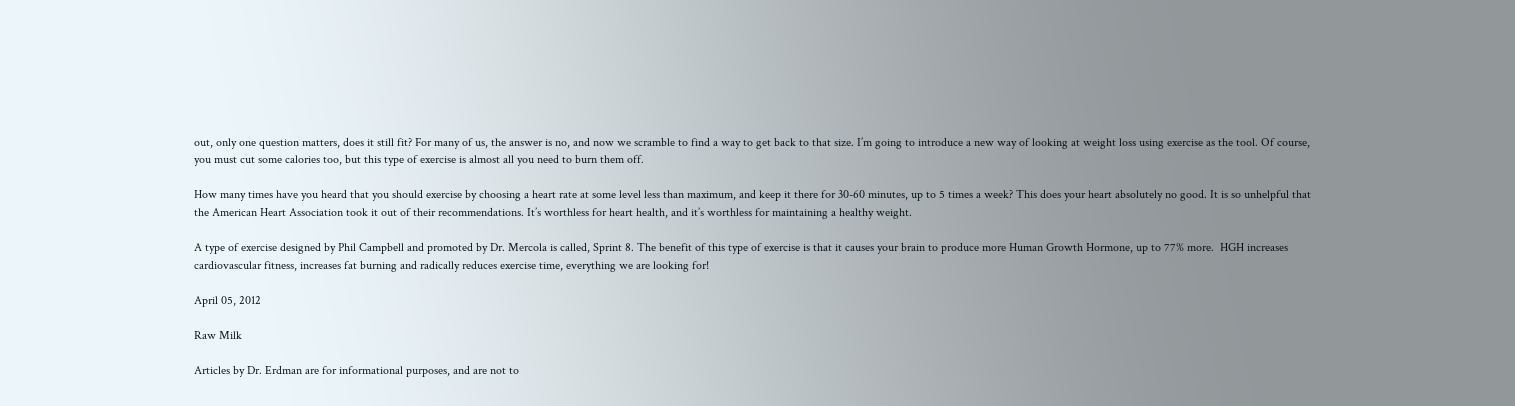out, only one question matters, does it still fit? For many of us, the answer is no, and now we scramble to find a way to get back to that size. I’m going to introduce a new way of looking at weight loss using exercise as the tool. Of course, you must cut some calories too, but this type of exercise is almost all you need to burn them off.

How many times have you heard that you should exercise by choosing a heart rate at some level less than maximum, and keep it there for 30-60 minutes, up to 5 times a week? This does your heart absolutely no good. It is so unhelpful that the American Heart Association took it out of their recommendations. It’s worthless for heart health, and it’s worthless for maintaining a healthy weight.

A type of exercise designed by Phil Campbell and promoted by Dr. Mercola is called, Sprint 8. The benefit of this type of exercise is that it causes your brain to produce more Human Growth Hormone, up to 77% more.  HGH increases cardiovascular fitness, increases fat burning and radically reduces exercise time, everything we are looking for!

April 05, 2012

Raw Milk

Articles by Dr. Erdman are for informational purposes, and are not to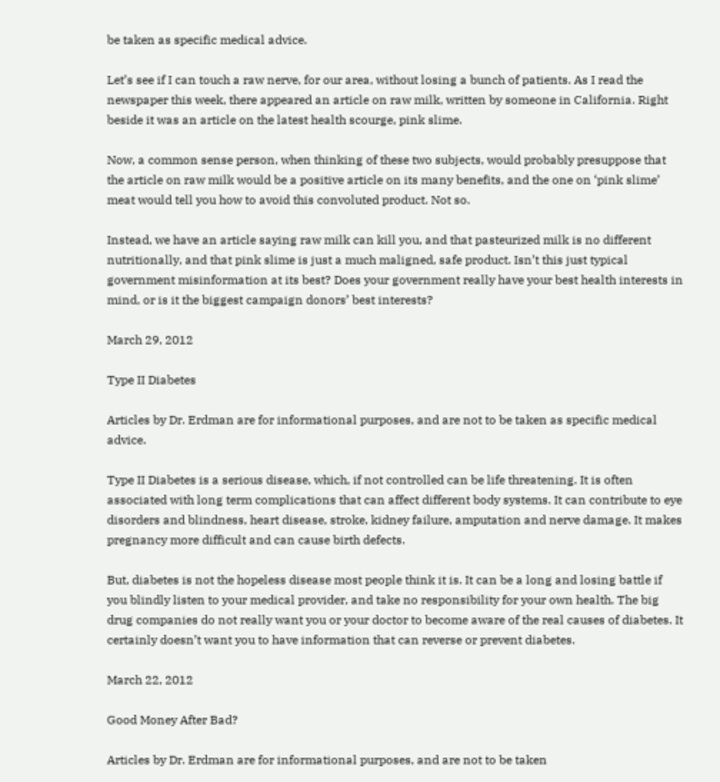be taken as specific medical advice.

Let’s see if I can touch a raw nerve, for our area, without losing a bunch of patients. As I read the newspaper this week, there appeared an article on raw milk, written by someone in California. Right beside it was an article on the latest health scourge, pink slime.

Now, a common sense person, when thinking of these two subjects, would probably presuppose that the article on raw milk would be a positive article on its many benefits, and the one on ‘pink slime’ meat would tell you how to avoid this convoluted product. Not so.

Instead, we have an article saying raw milk can kill you, and that pasteurized milk is no different nutritionally, and that pink slime is just a much maligned, safe product. Isn’t this just typical government misinformation at its best? Does your government really have your best health interests in mind, or is it the biggest campaign donors’ best interests?

March 29, 2012

Type II Diabetes

Articles by Dr. Erdman are for informational purposes, and are not to be taken as specific medical advice.

Type II Diabetes is a serious disease, which, if not controlled can be life threatening. It is often associated with long term complications that can affect different body systems. It can contribute to eye disorders and blindness, heart disease, stroke, kidney failure, amputation and nerve damage. It makes pregnancy more difficult and can cause birth defects.

But, diabetes is not the hopeless disease most people think it is. It can be a long and losing battle if you blindly listen to your medical provider, and take no responsibility for your own health. The big drug companies do not really want you or your doctor to become aware of the real causes of diabetes. It certainly doesn’t want you to have information that can reverse or prevent diabetes.

March 22, 2012

Good Money After Bad?

Articles by Dr. Erdman are for informational purposes, and are not to be taken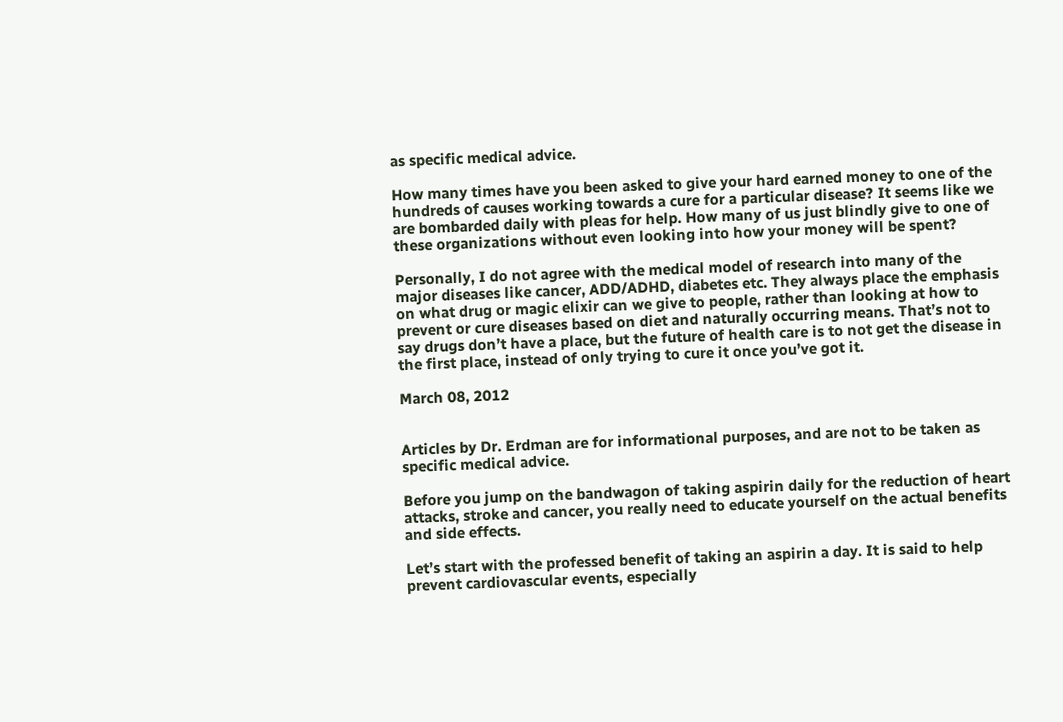as specific medical advice.

How many times have you been asked to give your hard earned money to one of the hundreds of causes working towards a cure for a particular disease? It seems like we are bombarded daily with pleas for help. How many of us just blindly give to one of these organizations without even looking into how your money will be spent?

Personally, I do not agree with the medical model of research into many of the major diseases like cancer, ADD/ADHD, diabetes etc. They always place the emphasis on what drug or magic elixir can we give to people, rather than looking at how to prevent or cure diseases based on diet and naturally occurring means. That’s not to say drugs don’t have a place, but the future of health care is to not get the disease in the first place, instead of only trying to cure it once you’ve got it.

March 08, 2012


Articles by Dr. Erdman are for informational purposes, and are not to be taken as specific medical advice.

Before you jump on the bandwagon of taking aspirin daily for the reduction of heart attacks, stroke and cancer, you really need to educate yourself on the actual benefits and side effects.

Let’s start with the professed benefit of taking an aspirin a day. It is said to help prevent cardiovascular events, especially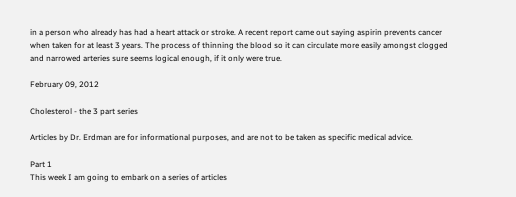in a person who already has had a heart attack or stroke. A recent report came out saying aspirin prevents cancer when taken for at least 3 years. The process of thinning the blood so it can circulate more easily amongst clogged and narrowed arteries sure seems logical enough, if it only were true.

February 09, 2012

Cholesterol - the 3 part series

Articles by Dr. Erdman are for informational purposes, and are not to be taken as specific medical advice.

Part 1
This week I am going to embark on a series of articles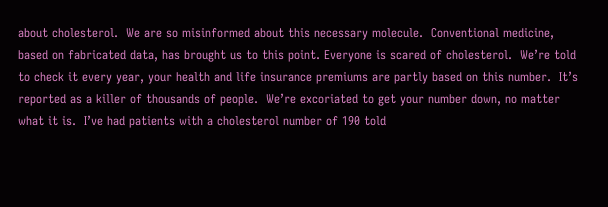about cholesterol.  We are so misinformed about this necessary molecule.  Conventional medicine, based on fabricated data, has brought us to this point. Everyone is scared of cholesterol.  We’re told to check it every year, your health and life insurance premiums are partly based on this number.  It’s reported as a killer of thousands of people.  We’re excoriated to get your number down, no matter what it is.  I’ve had patients with a cholesterol number of 190 told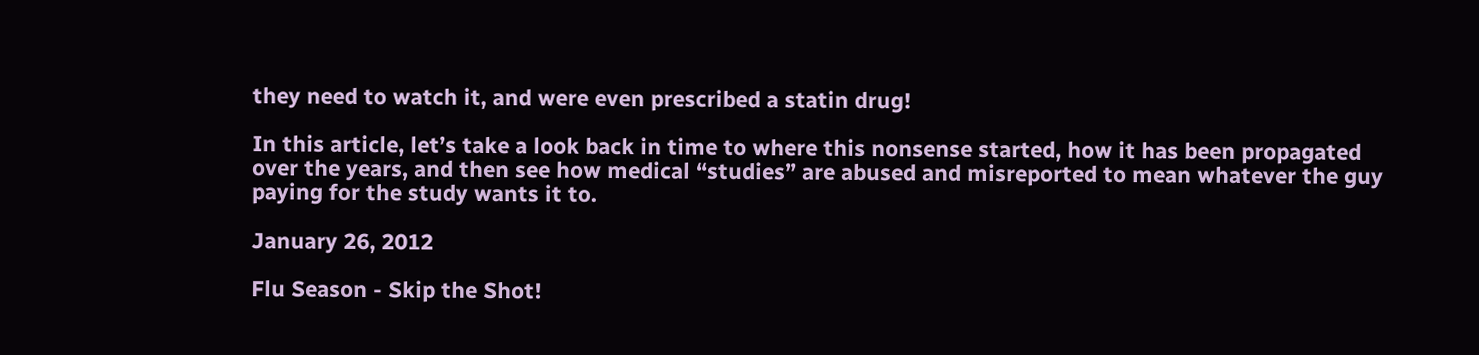they need to watch it, and were even prescribed a statin drug!

In this article, let’s take a look back in time to where this nonsense started, how it has been propagated over the years, and then see how medical “studies” are abused and misreported to mean whatever the guy paying for the study wants it to.

January 26, 2012

Flu Season - Skip the Shot!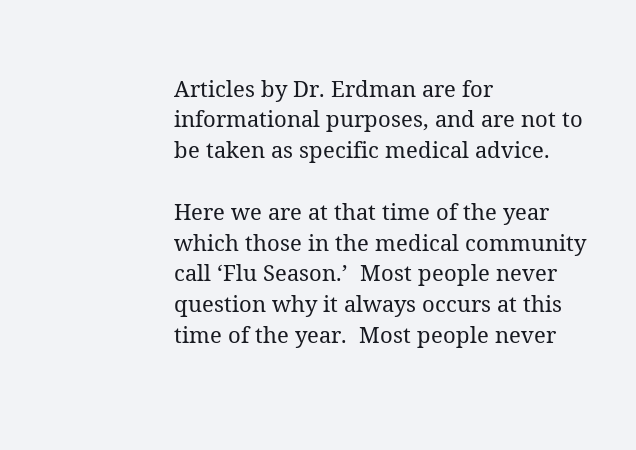Articles by Dr. Erdman are for informational purposes, and are not to be taken as specific medical advice.

Here we are at that time of the year which those in the medical community call ‘Flu Season.’  Most people never question why it always occurs at this time of the year.  Most people never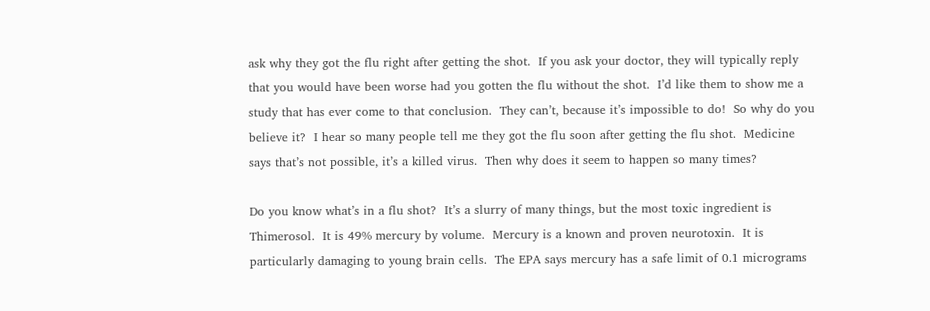ask why they got the flu right after getting the shot.  If you ask your doctor, they will typically reply that you would have been worse had you gotten the flu without the shot.  I’d like them to show me a study that has ever come to that conclusion.  They can’t, because it’s impossible to do!  So why do you believe it?  I hear so many people tell me they got the flu soon after getting the flu shot.  Medicine says that’s not possible, it’s a killed virus.  Then why does it seem to happen so many times?

Do you know what’s in a flu shot?  It’s a slurry of many things, but the most toxic ingredient is Thimerosol.  It is 49% mercury by volume.  Mercury is a known and proven neurotoxin.  It is particularly damaging to young brain cells.  The EPA says mercury has a safe limit of 0.1 micrograms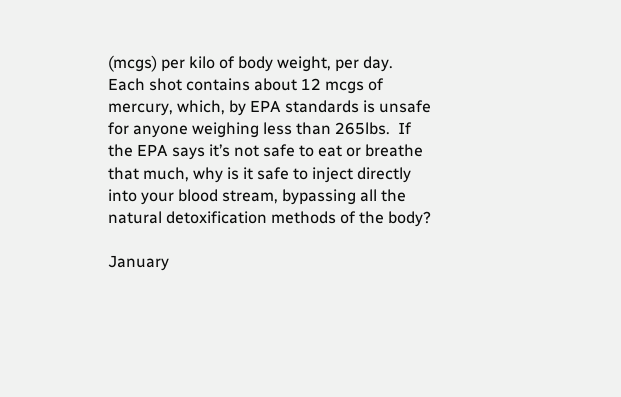(mcgs) per kilo of body weight, per day.  Each shot contains about 12 mcgs of mercury, which, by EPA standards is unsafe for anyone weighing less than 265lbs.  If the EPA says it’s not safe to eat or breathe that much, why is it safe to inject directly into your blood stream, bypassing all the natural detoxification methods of the body?

January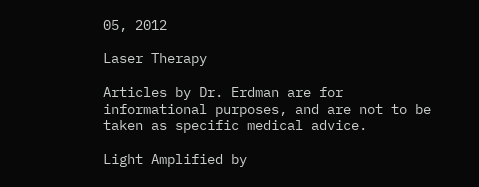05, 2012

Laser Therapy

Articles by Dr. Erdman are for informational purposes, and are not to be taken as specific medical advice.

Light Amplified by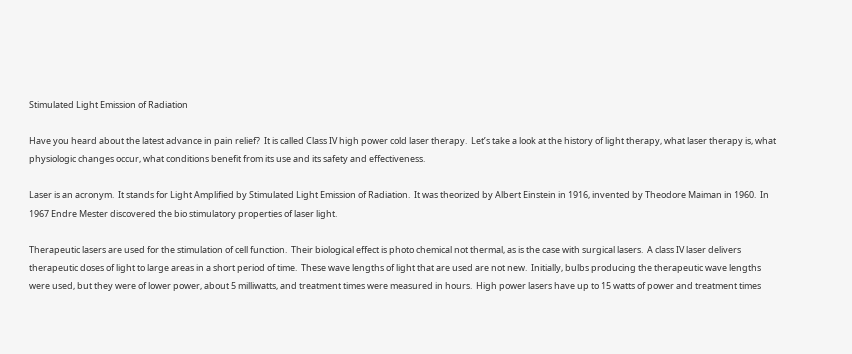Stimulated Light Emission of Radiation

Have you heard about the latest advance in pain relief?  It is called Class IV high power cold laser therapy.  Let’s take a look at the history of light therapy, what laser therapy is, what physiologic changes occur, what conditions benefit from its use and its safety and effectiveness.

Laser is an acronym.  It stands for Light Amplified by Stimulated Light Emission of Radiation.  It was theorized by Albert Einstein in 1916, invented by Theodore Maiman in 1960.  In 1967 Endre Mester discovered the bio stimulatory properties of laser light.

Therapeutic lasers are used for the stimulation of cell function.  Their biological effect is photo chemical not thermal, as is the case with surgical lasers.  A class IV laser delivers therapeutic doses of light to large areas in a short period of time.  These wave lengths of light that are used are not new.  Initially, bulbs producing the therapeutic wave lengths were used, but they were of lower power, about 5 milliwatts, and treatment times were measured in hours.  High power lasers have up to 15 watts of power and treatment times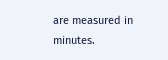are measured in minutes.